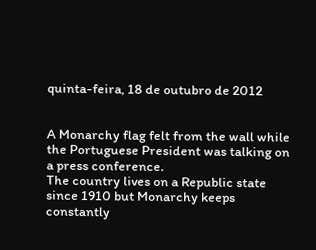quinta-feira, 18 de outubro de 2012


A Monarchy flag felt from the wall while the Portuguese President was talking on a press conference.
The country lives on a Republic state since 1910 but Monarchy keeps constantly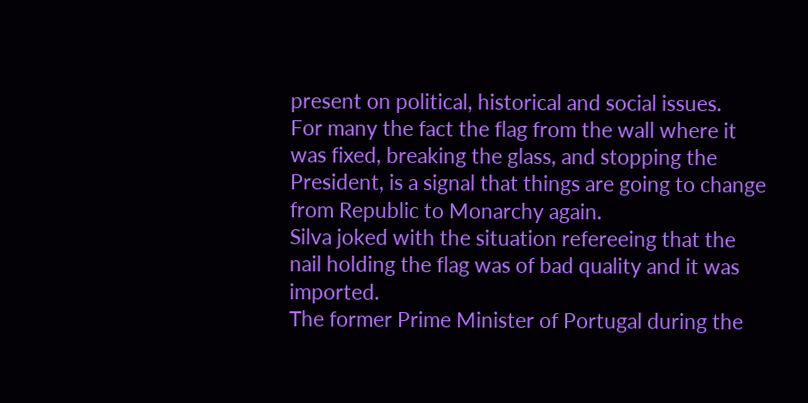present on political, historical and social issues.
For many the fact the flag from the wall where it was fixed, breaking the glass, and stopping the President, is a signal that things are going to change from Republic to Monarchy again.
Silva joked with the situation refereeing that the nail holding the flag was of bad quality and it was imported.
The former Prime Minister of Portugal during the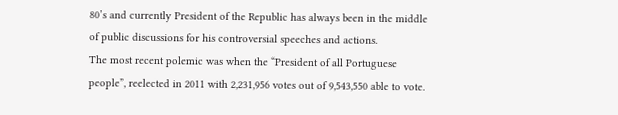80’s and currently President of the Republic has always been in the middle of public discussions for his controversial speeches and actions.
The most recent polemic was when the “President of all Portuguese people”, reelected in 2011 with 2,231,956 votes out of 9,543,550 able to vote.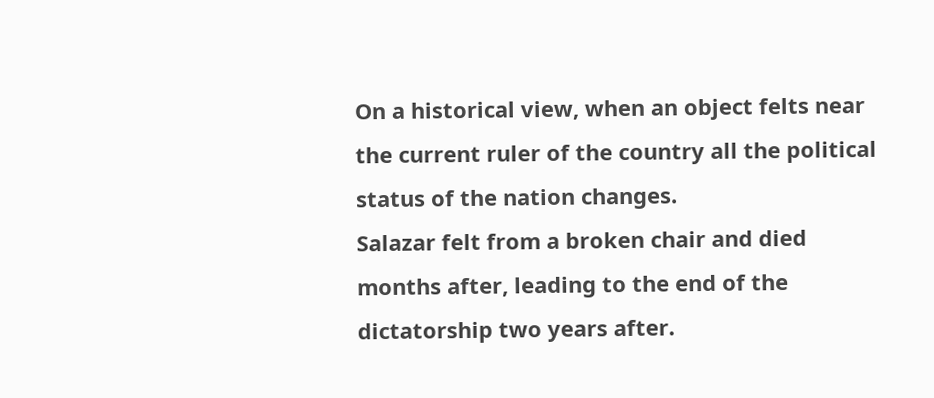On a historical view, when an object felts near the current ruler of the country all the political status of the nation changes.
Salazar felt from a broken chair and died months after, leading to the end of the dictatorship two years after.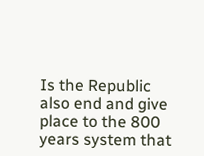Is the Republic also end and give place to the 800 years system that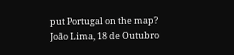put Portugal on the map?
João Lima, 18 de Outubro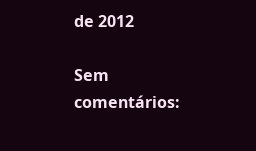de 2012

Sem comentários: